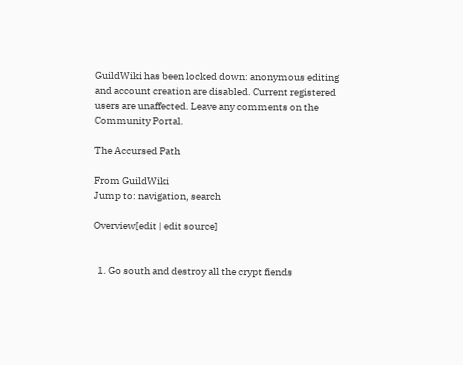GuildWiki has been locked down: anonymous editing and account creation are disabled. Current registered users are unaffected. Leave any comments on the Community Portal.

The Accursed Path

From GuildWiki
Jump to: navigation, search

Overview[edit | edit source]


  1. Go south and destroy all the crypt fiends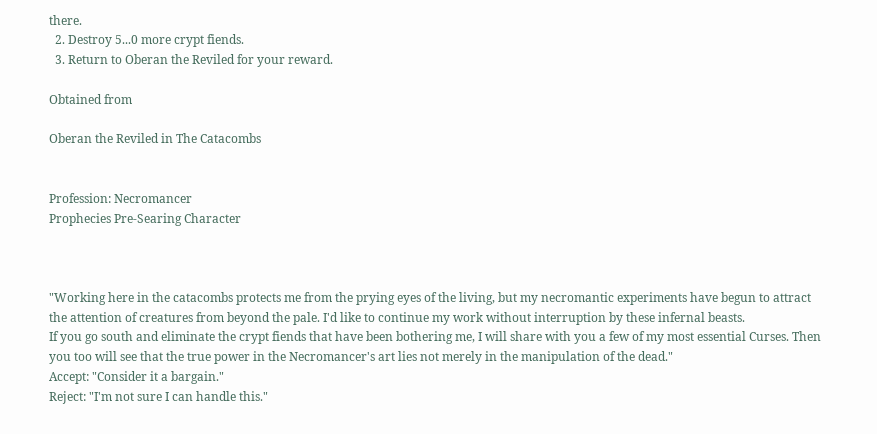there.
  2. Destroy 5...0 more crypt fiends.
  3. Return to Oberan the Reviled for your reward.

Obtained from

Oberan the Reviled in The Catacombs


Profession: Necromancer
Prophecies Pre-Searing Character



"Working here in the catacombs protects me from the prying eyes of the living, but my necromantic experiments have begun to attract the attention of creatures from beyond the pale. I'd like to continue my work without interruption by these infernal beasts.
If you go south and eliminate the crypt fiends that have been bothering me, I will share with you a few of my most essential Curses. Then you too will see that the true power in the Necromancer's art lies not merely in the manipulation of the dead."
Accept: "Consider it a bargain."
Reject: "I'm not sure I can handle this."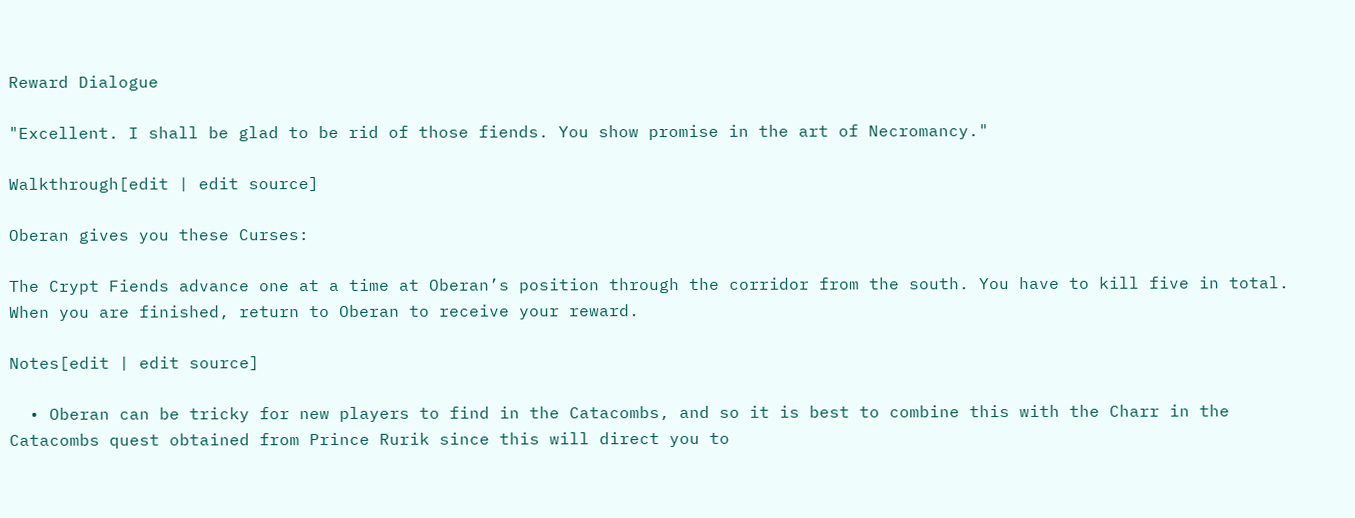Reward Dialogue

"Excellent. I shall be glad to be rid of those fiends. You show promise in the art of Necromancy."

Walkthrough[edit | edit source]

Oberan gives you these Curses:

The Crypt Fiends advance one at a time at Oberan’s position through the corridor from the south. You have to kill five in total. When you are finished, return to Oberan to receive your reward.

Notes[edit | edit source]

  • Oberan can be tricky for new players to find in the Catacombs, and so it is best to combine this with the Charr in the Catacombs quest obtained from Prince Rurik since this will direct you to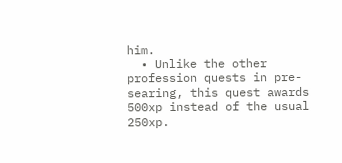him.
  • Unlike the other profession quests in pre-searing, this quest awards 500xp instead of the usual 250xp.